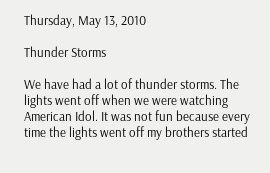Thursday, May 13, 2010

Thunder Storms

We have had a lot of thunder storms. The lights went off when we were watching American Idol. It was not fun because every time the lights went off my brothers started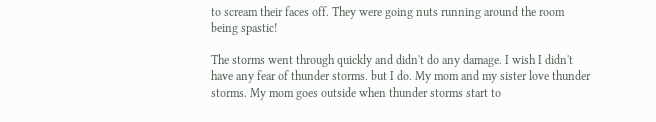to scream their faces off. They were going nuts running around the room being spastic!

The storms went through quickly and didn't do any damage. I wish I didn't have any fear of thunder storms. but I do. My mom and my sister love thunder storms. My mom goes outside when thunder storms start to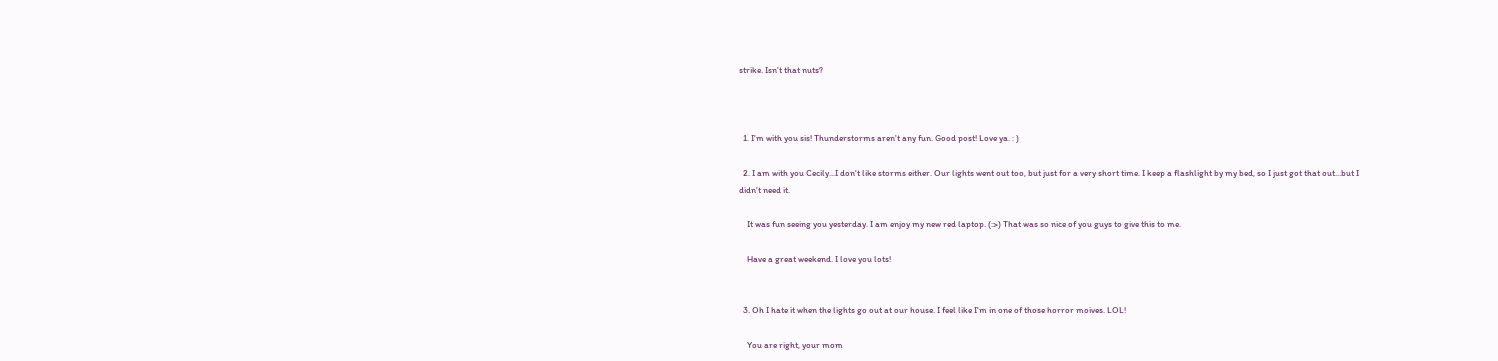strike. Isn't that nuts?



  1. I'm with you sis! Thunderstorms aren't any fun. Good post! Love ya. : )

  2. I am with you Cecily...I don't like storms either. Our lights went out too, but just for a very short time. I keep a flashlight by my bed, so I just got that out...but I didn't need it.

    It was fun seeing you yesterday. I am enjoy my new red laptop. (:>) That was so nice of you guys to give this to me.

    Have a great weekend. I love you lots!


  3. Oh I hate it when the lights go out at our house. I feel like I'm in one of those horror moives. LOL!

    You are right, your mom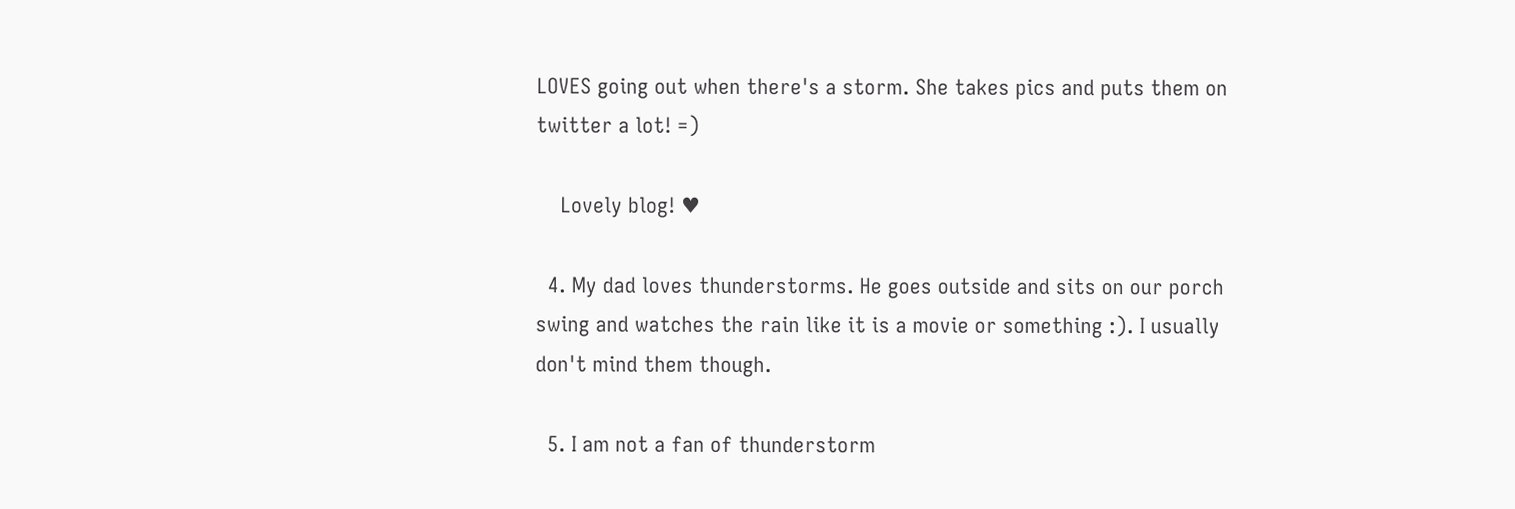LOVES going out when there's a storm. She takes pics and puts them on twitter a lot! =)

    Lovely blog! ♥

  4. My dad loves thunderstorms. He goes outside and sits on our porch swing and watches the rain like it is a movie or something :). I usually don't mind them though.

  5. I am not a fan of thunderstorm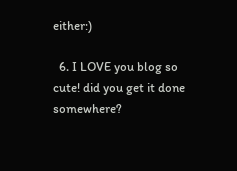either:)

  6. I LOVE you blog so cute! did you get it done somewhere?